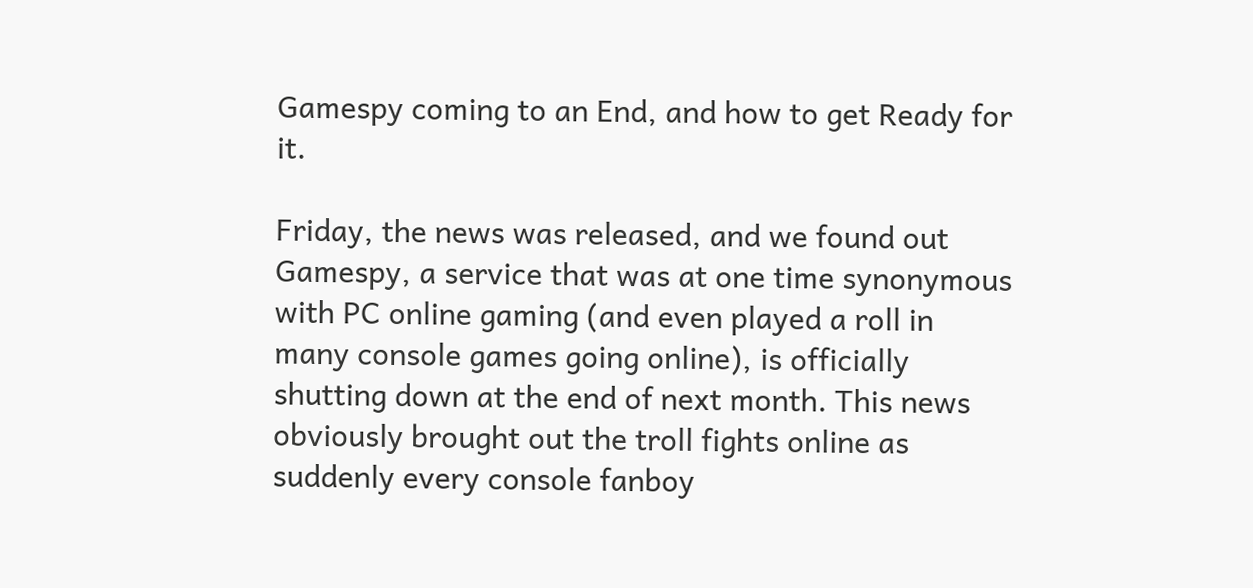Gamespy coming to an End, and how to get Ready for it.

Friday, the news was released, and we found out Gamespy, a service that was at one time synonymous with PC online gaming (and even played a roll in many console games going online), is officially shutting down at the end of next month. This news obviously brought out the troll fights online as suddenly every console fanboy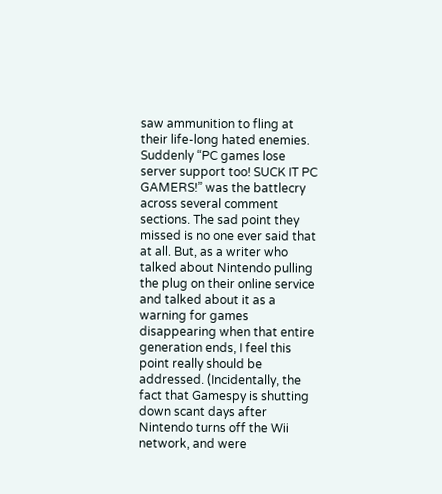saw ammunition to fling at their life-long hated enemies. Suddenly “PC games lose server support too! SUCK IT PC GAMERS!” was the battlecry across several comment sections. The sad point they missed is no one ever said that at all. But, as a writer who talked about Nintendo pulling the plug on their online service and talked about it as a warning for games disappearing when that entire generation ends, I feel this point really should be addressed. (Incidentally, the fact that Gamespy is shutting down scant days after Nintendo turns off the Wii network, and were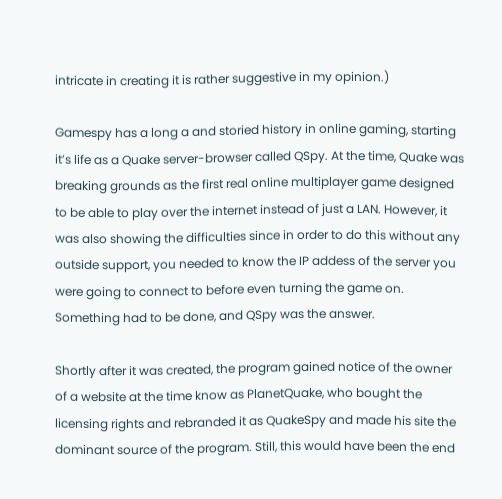intricate in creating it is rather suggestive in my opinion.)

Gamespy has a long a and storied history in online gaming, starting it’s life as a Quake server-browser called QSpy. At the time, Quake was breaking grounds as the first real online multiplayer game designed to be able to play over the internet instead of just a LAN. However, it was also showing the difficulties since in order to do this without any outside support, you needed to know the IP addess of the server you were going to connect to before even turning the game on. Something had to be done, and QSpy was the answer.

Shortly after it was created, the program gained notice of the owner of a website at the time know as PlanetQuake, who bought the licensing rights and rebranded it as QuakeSpy and made his site the dominant source of the program. Still, this would have been the end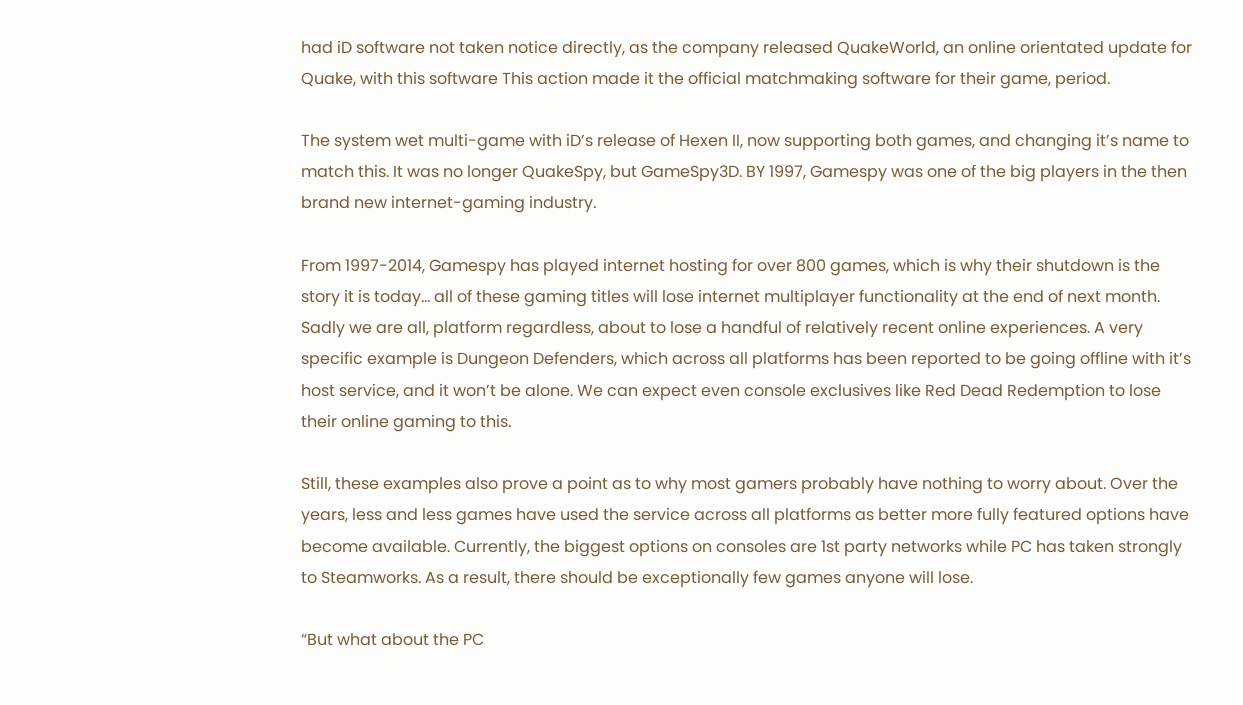had iD software not taken notice directly, as the company released QuakeWorld, an online orientated update for Quake, with this software This action made it the official matchmaking software for their game, period.

The system wet multi-game with iD’s release of Hexen II, now supporting both games, and changing it’s name to match this. It was no longer QuakeSpy, but GameSpy3D. BY 1997, Gamespy was one of the big players in the then brand new internet-gaming industry.

From 1997-2014, Gamespy has played internet hosting for over 800 games, which is why their shutdown is the story it is today… all of these gaming titles will lose internet multiplayer functionality at the end of next month. Sadly we are all, platform regardless, about to lose a handful of relatively recent online experiences. A very specific example is Dungeon Defenders, which across all platforms has been reported to be going offline with it’s host service, and it won’t be alone. We can expect even console exclusives like Red Dead Redemption to lose their online gaming to this.

Still, these examples also prove a point as to why most gamers probably have nothing to worry about. Over the years, less and less games have used the service across all platforms as better more fully featured options have become available. Currently, the biggest options on consoles are 1st party networks while PC has taken strongly to Steamworks. As a result, there should be exceptionally few games anyone will lose.

“But what about the PC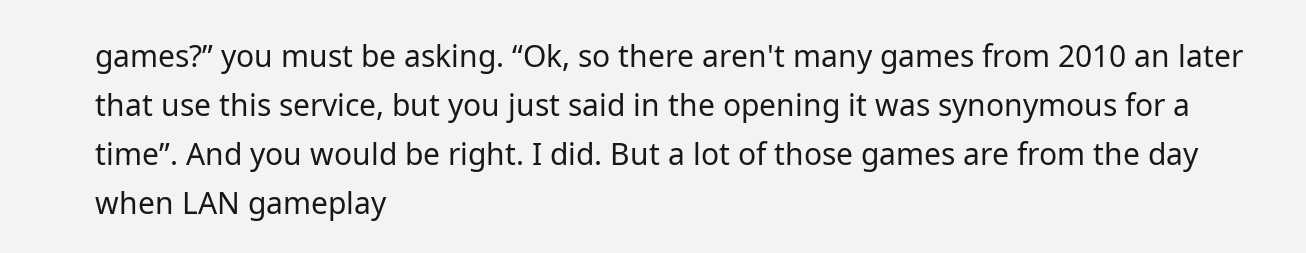games?” you must be asking. “Ok, so there aren't many games from 2010 an later that use this service, but you just said in the opening it was synonymous for a time”. And you would be right. I did. But a lot of those games are from the day when LAN gameplay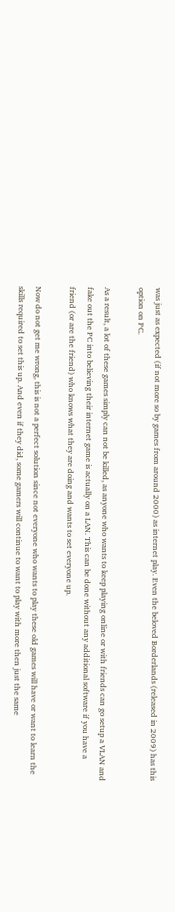was just as expected (if not more so by games from around 2000) as internet play. Even the beloved Borderlands (released in 2009) has this option on PC.

As a result, a lot of these games simply can not be killed, as anyone who wants to keep playing online or with friends can go setup a VLAN and fake out the PC into believing their internet game is actually on a LAN. This can be done without any additional software if you have a friend (or are the friend) who knows what they are doing and wants to set everyone up.

Now do not get me wrong, this is not a perfect solution since not everyone who wants to play these old games will have or want to learn the skills required to set this up. And even if they did, some gamers will continue to want to play with more then just the same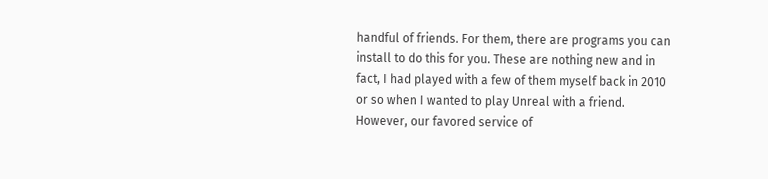handful of friends. For them, there are programs you can install to do this for you. These are nothing new and in fact, I had played with a few of them myself back in 2010 or so when I wanted to play Unreal with a friend. However, our favored service of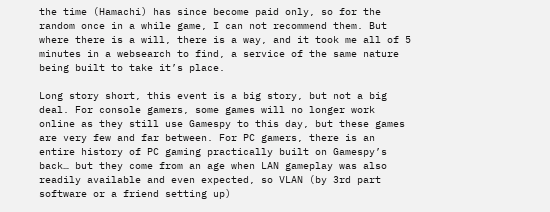the time (Hamachi) has since become paid only, so for the random once in a while game, I can not recommend them. But where there is a will, there is a way, and it took me all of 5 minutes in a websearch to find, a service of the same nature being built to take it’s place.

Long story short, this event is a big story, but not a big deal. For console gamers, some games will no longer work online as they still use Gamespy to this day, but these games are very few and far between. For PC gamers, there is an entire history of PC gaming practically built on Gamespy’s back… but they come from an age when LAN gameplay was also readily available and even expected, so VLAN (by 3rd part software or a friend setting up)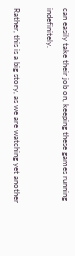can easily take their job on, keeping these games running indefinitely.

Rather, this is a big story, as we are watching yet another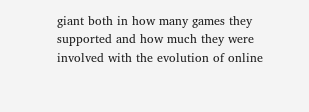giant both in how many games they supported and how much they were involved with the evolution of online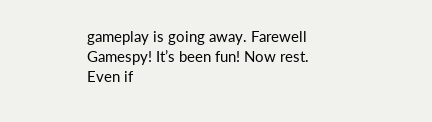gameplay is going away. Farewell Gamespy! It’s been fun! Now rest. Even if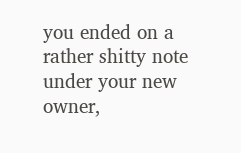you ended on a rather shitty note under your new owner,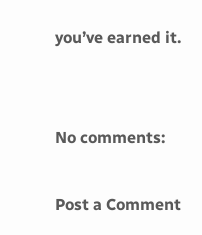you’ve earned it.


No comments:

Post a Comment